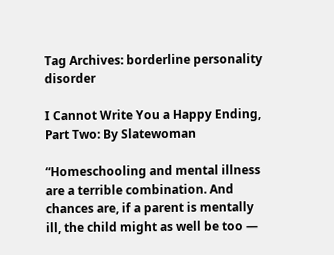Tag Archives: borderline personality disorder

I Cannot Write You a Happy Ending, Part Two: By Slatewoman

“Homeschooling and mental illness are a terrible combination. And chances are, if a parent is mentally ill, the child might as well be too —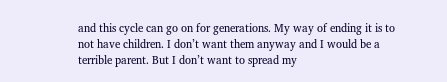and this cycle can go on for generations. My way of ending it is to not have children. I don’t want them anyway and I would be a terrible parent. But I don’t want to spread my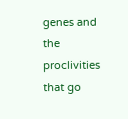genes and the proclivities that go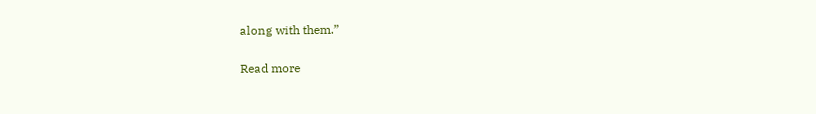along with them.”

Read more